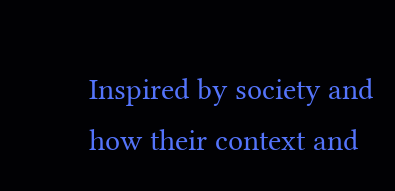Inspired by society and how their context and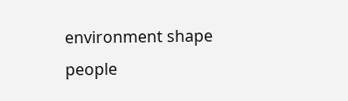environment shape people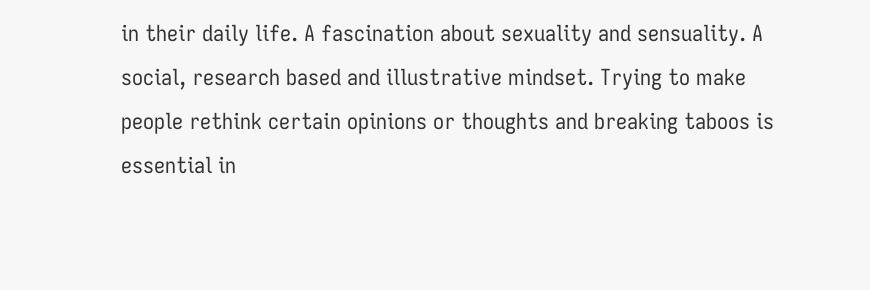in their daily life. A fascination about sexuality and sensuality. A social, research based and illustrative mindset. Trying to make people rethink certain opinions or thoughts and breaking taboos is essential in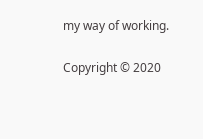my way of working.

Copyright © 2020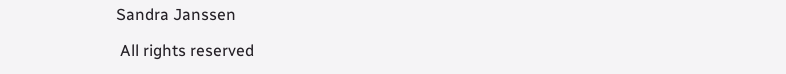Sandra Janssen

 All rights reserved